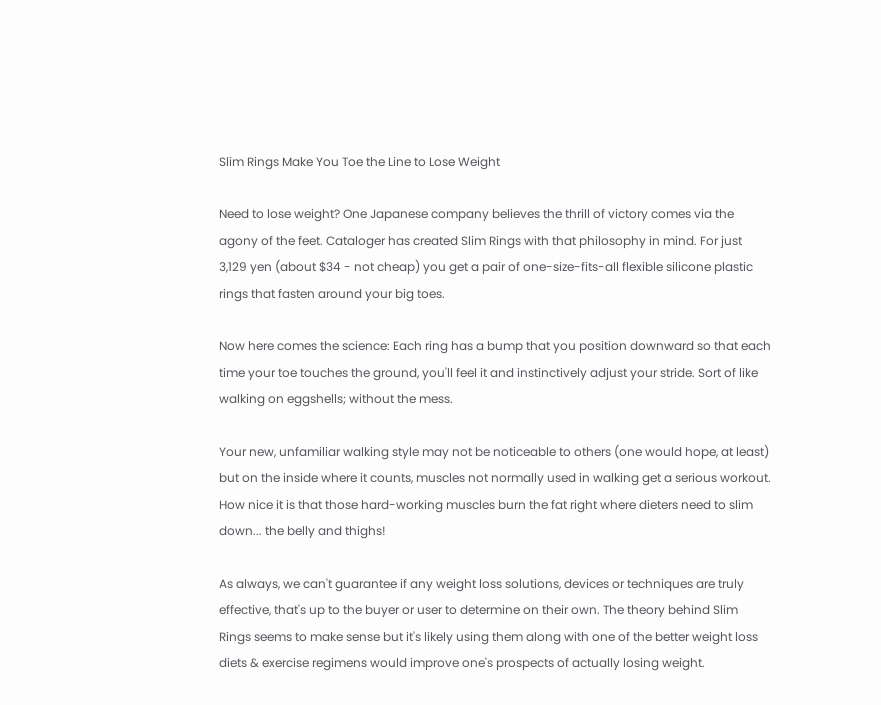Slim Rings Make You Toe the Line to Lose Weight

Need to lose weight? One Japanese company believes the thrill of victory comes via the agony of the feet. Cataloger has created Slim Rings with that philosophy in mind. For just 3,129 yen (about $34 - not cheap) you get a pair of one-size-fits-all flexible silicone plastic rings that fasten around your big toes.

Now here comes the science: Each ring has a bump that you position downward so that each time your toe touches the ground, you'll feel it and instinctively adjust your stride. Sort of like walking on eggshells; without the mess.

Your new, unfamiliar walking style may not be noticeable to others (one would hope, at least) but on the inside where it counts, muscles not normally used in walking get a serious workout. How nice it is that those hard-working muscles burn the fat right where dieters need to slim down... the belly and thighs!

As always, we can't guarantee if any weight loss solutions, devices or techniques are truly effective, that's up to the buyer or user to determine on their own. The theory behind Slim Rings seems to make sense but it's likely using them along with one of the better weight loss diets & exercise regimens would improve one's prospects of actually losing weight.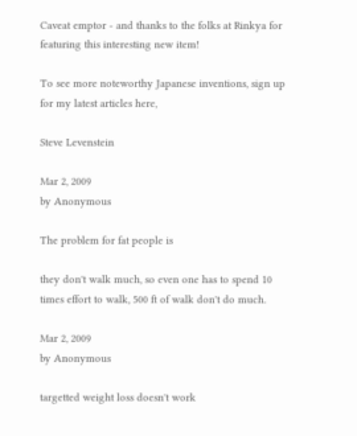Caveat emptor - and thanks to the folks at Rinkya for featuring this interesting new item!

To see more noteworthy Japanese inventions, sign up for my latest articles here,

Steve Levenstein

Mar 2, 2009
by Anonymous

The problem for fat people is

they don't walk much, so even one has to spend 10 times effort to walk, 500 ft of walk don't do much.

Mar 2, 2009
by Anonymous

targetted weight loss doesn't work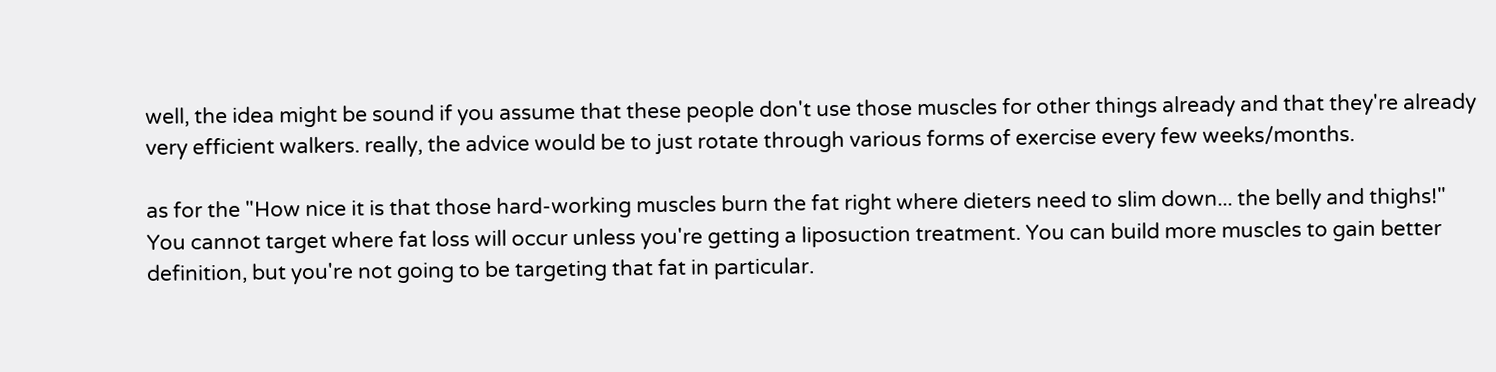well, the idea might be sound if you assume that these people don't use those muscles for other things already and that they're already very efficient walkers. really, the advice would be to just rotate through various forms of exercise every few weeks/months.

as for the "How nice it is that those hard-working muscles burn the fat right where dieters need to slim down... the belly and thighs!" You cannot target where fat loss will occur unless you're getting a liposuction treatment. You can build more muscles to gain better definition, but you're not going to be targeting that fat in particular.